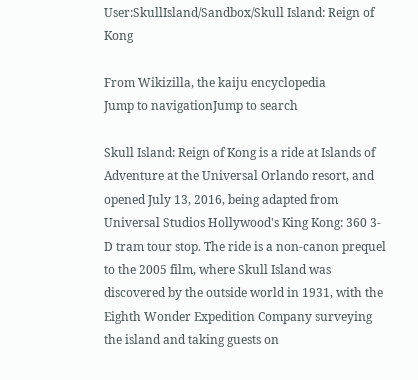User:SkullIsland/Sandbox/Skull Island: Reign of Kong

From Wikizilla, the kaiju encyclopedia
Jump to navigationJump to search

Skull Island: Reign of Kong is a ride at Islands of Adventure at the Universal Orlando resort, and opened July 13, 2016, being adapted from Universal Studios Hollywood's King Kong: 360 3-D tram tour stop. The ride is a non-canon prequel to the 2005 film, where Skull Island was discovered by the outside world in 1931, with the Eighth Wonder Expedition Company surveying the island and taking guests on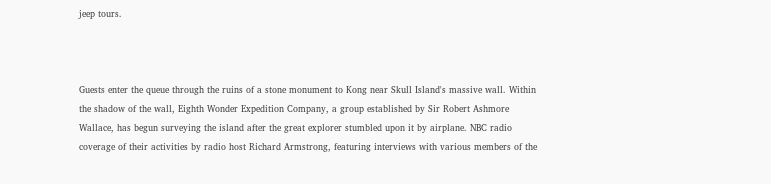jeep tours.



Guests enter the queue through the ruins of a stone monument to Kong near Skull Island's massive wall. Within the shadow of the wall, Eighth Wonder Expedition Company, a group established by Sir Robert Ashmore Wallace, has begun surveying the island after the great explorer stumbled upon it by airplane. NBC radio coverage of their activities by radio host Richard Armstrong, featuring interviews with various members of the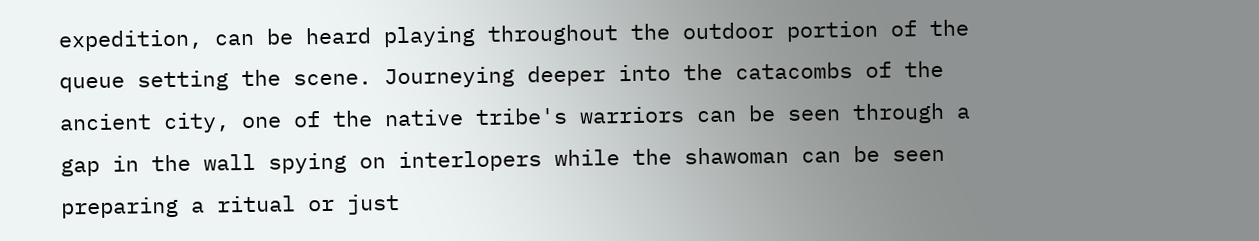expedition, can be heard playing throughout the outdoor portion of the queue setting the scene. Journeying deeper into the catacombs of the ancient city, one of the native tribe's warriors can be seen through a gap in the wall spying on interlopers while the shawoman can be seen preparing a ritual or just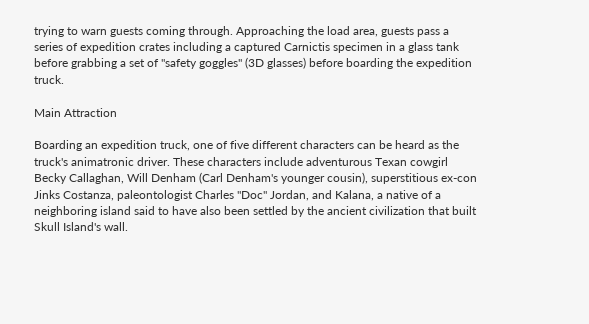trying to warn guests coming through. Approaching the load area, guests pass a series of expedition crates including a captured Carnictis specimen in a glass tank before grabbing a set of "safety goggles" (3D glasses) before boarding the expedition truck.

Main Attraction

Boarding an expedition truck, one of five different characters can be heard as the truck's animatronic driver. These characters include adventurous Texan cowgirl Becky Callaghan, Will Denham (Carl Denham's younger cousin), superstitious ex-con Jinks Costanza, paleontologist Charles "Doc" Jordan, and Kalana, a native of a neighboring island said to have also been settled by the ancient civilization that built Skull Island's wall.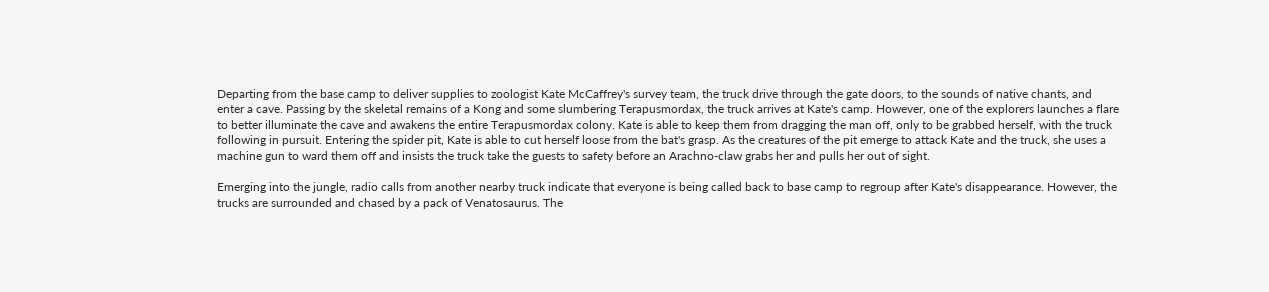Departing from the base camp to deliver supplies to zoologist Kate McCaffrey's survey team, the truck drive through the gate doors, to the sounds of native chants, and enter a cave. Passing by the skeletal remains of a Kong and some slumbering Terapusmordax, the truck arrives at Kate's camp. However, one of the explorers launches a flare to better illuminate the cave and awakens the entire Terapusmordax colony. Kate is able to keep them from dragging the man off, only to be grabbed herself, with the truck following in pursuit. Entering the spider pit, Kate is able to cut herself loose from the bat's grasp. As the creatures of the pit emerge to attack Kate and the truck, she uses a machine gun to ward them off and insists the truck take the guests to safety before an Arachno-claw grabs her and pulls her out of sight.

Emerging into the jungle, radio calls from another nearby truck indicate that everyone is being called back to base camp to regroup after Kate's disappearance. However, the trucks are surrounded and chased by a pack of Venatosaurus. The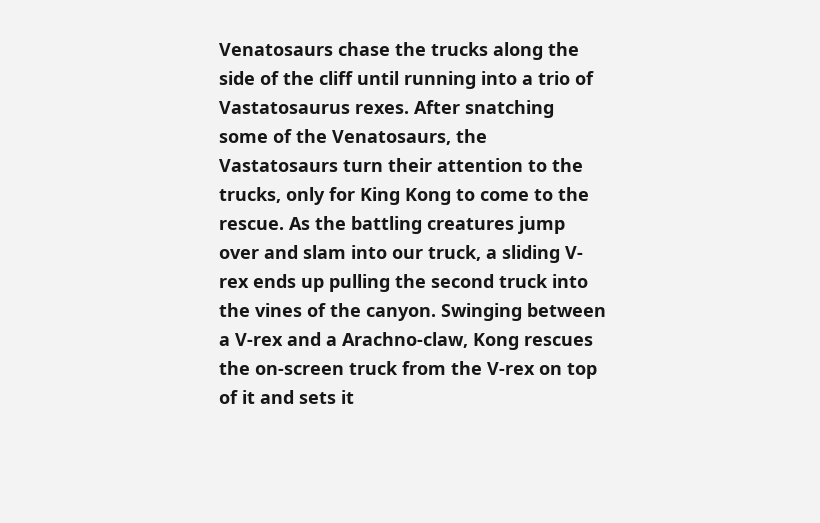Venatosaurs chase the trucks along the side of the cliff until running into a trio of Vastatosaurus rexes. After snatching some of the Venatosaurs, the Vastatosaurs turn their attention to the trucks, only for King Kong to come to the rescue. As the battling creatures jump over and slam into our truck, a sliding V-rex ends up pulling the second truck into the vines of the canyon. Swinging between a V-rex and a Arachno-claw, Kong rescues the on-screen truck from the V-rex on top of it and sets it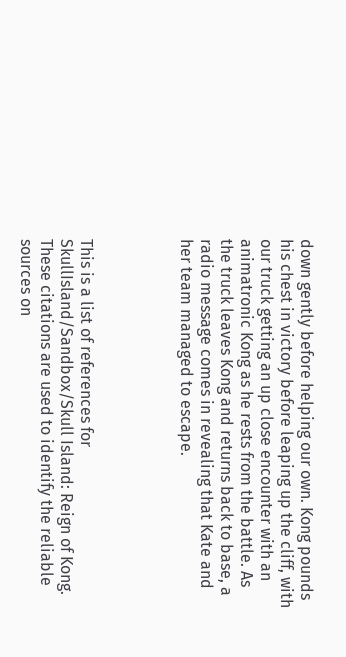down gently before helping our own. Kong pounds his chest in victory before leaping up the cliff, with our truck getting an up close encounter with an animatronic Kong as he rests from the battle. As the truck leaves Kong and returns back to base, a radio message comes in revealing that Kate and her team managed to escape.




This is a list of references for SkullIsland/Sandbox/Skull Island: Reign of Kong. These citations are used to identify the reliable sources on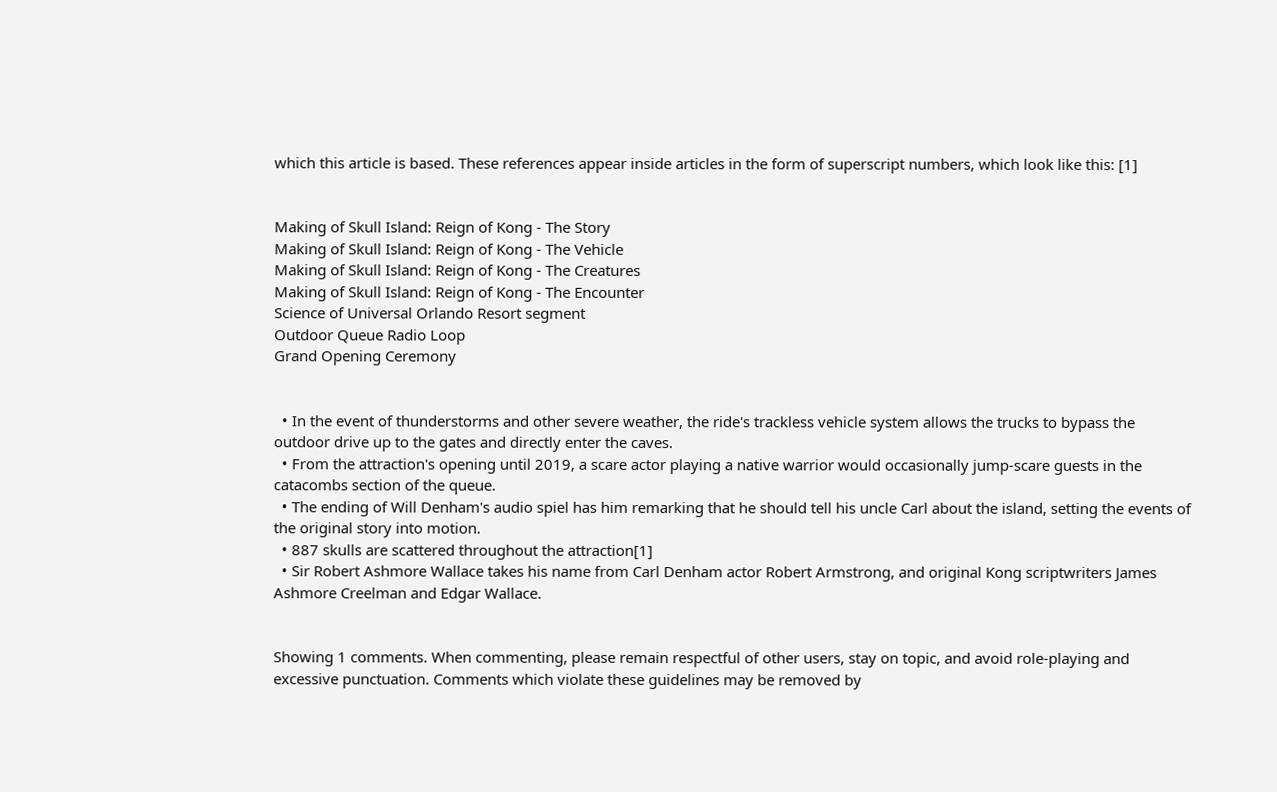which this article is based. These references appear inside articles in the form of superscript numbers, which look like this: [1]


Making of Skull Island: Reign of Kong - The Story
Making of Skull Island: Reign of Kong - The Vehicle
Making of Skull Island: Reign of Kong - The Creatures
Making of Skull Island: Reign of Kong - The Encounter
Science of Universal Orlando Resort segment
Outdoor Queue Radio Loop
Grand Opening Ceremony


  • In the event of thunderstorms and other severe weather, the ride's trackless vehicle system allows the trucks to bypass the outdoor drive up to the gates and directly enter the caves.
  • From the attraction's opening until 2019, a scare actor playing a native warrior would occasionally jump-scare guests in the catacombs section of the queue.
  • The ending of Will Denham's audio spiel has him remarking that he should tell his uncle Carl about the island, setting the events of the original story into motion.
  • 887 skulls are scattered throughout the attraction[1]
  • Sir Robert Ashmore Wallace takes his name from Carl Denham actor Robert Armstrong, and original Kong scriptwriters James Ashmore Creelman and Edgar Wallace.


Showing 1 comments. When commenting, please remain respectful of other users, stay on topic, and avoid role-playing and excessive punctuation. Comments which violate these guidelines may be removed by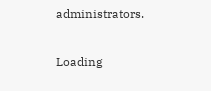administrators.

Loading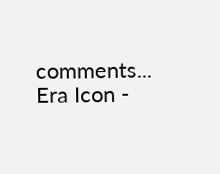comments...
Era Icon -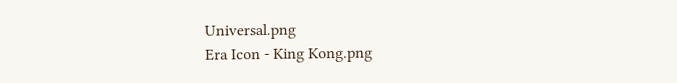Universal.png
Era Icon - King Kong.png